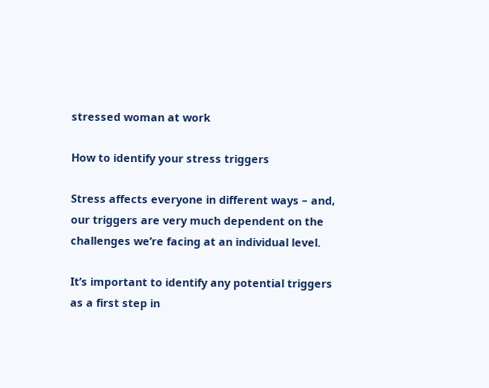stressed woman at work

How to identify your stress triggers

Stress affects everyone in different ways – and, our triggers are very much dependent on the challenges we’re facing at an individual level.

It’s important to identify any potential triggers as a first step in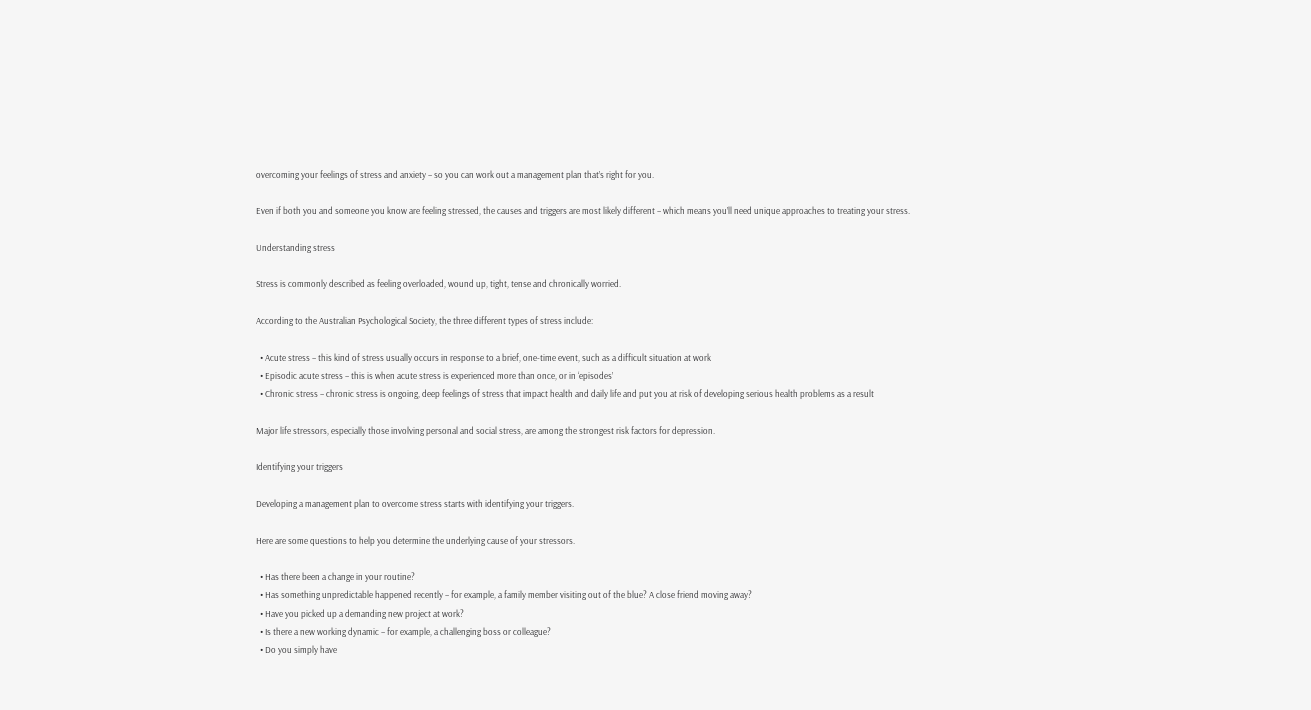overcoming your feelings of stress and anxiety – so you can work out a management plan that’s right for you.

Even if both you and someone you know are feeling stressed, the causes and triggers are most likely different – which means you’ll need unique approaches to treating your stress.

Understanding stress

Stress is commonly described as feeling overloaded, wound up, tight, tense and chronically worried.

According to the Australian Psychological Society, the three different types of stress include:

  • Acute stress – this kind of stress usually occurs in response to a brief, one-time event, such as a difficult situation at work
  • Episodic acute stress – this is when acute stress is experienced more than once, or in ‘episodes’
  • Chronic stress – chronic stress is ongoing, deep feelings of stress that impact health and daily life and put you at risk of developing serious health problems as a result

Major life stressors, especially those involving personal and social stress, are among the strongest risk factors for depression.

Identifying your triggers

Developing a management plan to overcome stress starts with identifying your triggers.

Here are some questions to help you determine the underlying cause of your stressors.

  • Has there been a change in your routine?
  • Has something unpredictable happened recently – for example, a family member visiting out of the blue? A close friend moving away?
  • Have you picked up a demanding new project at work?
  • Is there a new working dynamic – for example, a challenging boss or colleague?
  • Do you simply have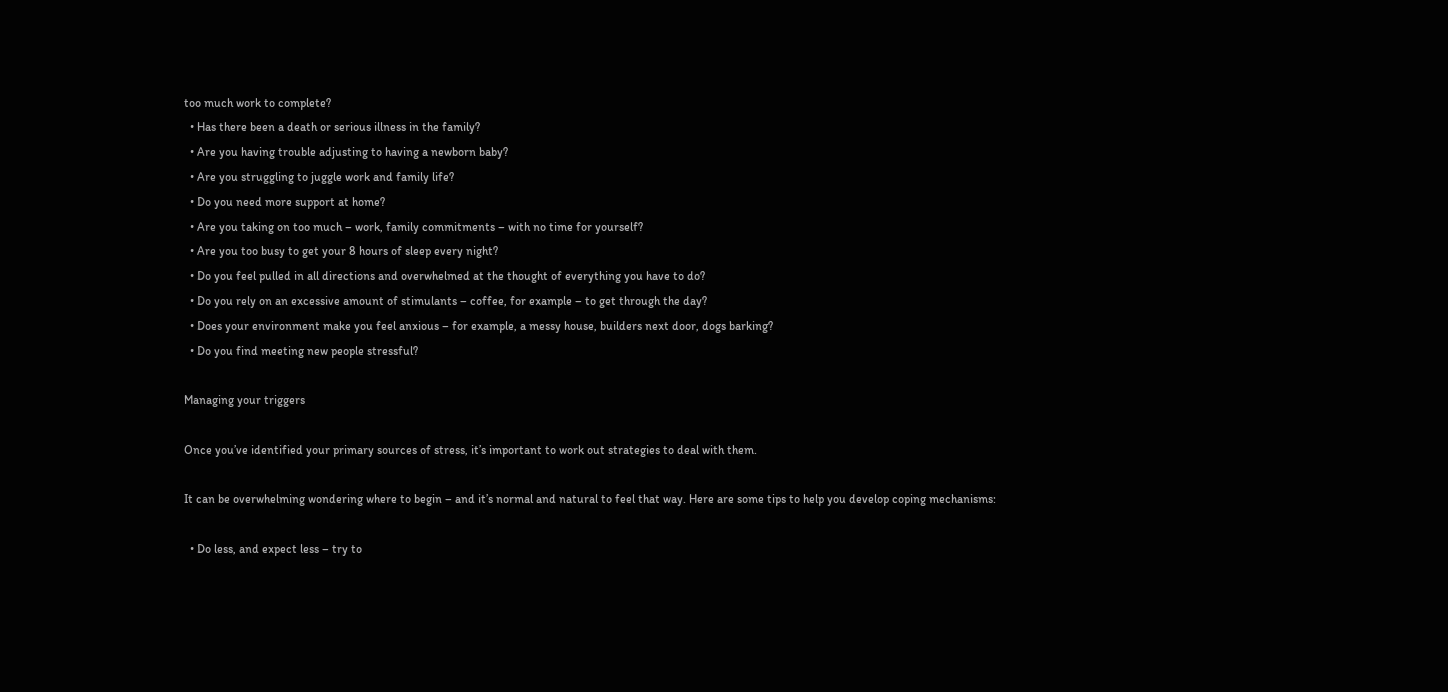too much work to complete?
  • Has there been a death or serious illness in the family?
  • Are you having trouble adjusting to having a newborn baby?
  • Are you struggling to juggle work and family life?
  • Do you need more support at home?
  • Are you taking on too much – work, family commitments – with no time for yourself?
  • Are you too busy to get your 8 hours of sleep every night?
  • Do you feel pulled in all directions and overwhelmed at the thought of everything you have to do?
  • Do you rely on an excessive amount of stimulants – coffee, for example – to get through the day?
  • Does your environment make you feel anxious – for example, a messy house, builders next door, dogs barking?
  • Do you find meeting new people stressful?

Managing your triggers

Once you’ve identified your primary sources of stress, it’s important to work out strategies to deal with them.

It can be overwhelming wondering where to begin – and it’s normal and natural to feel that way. Here are some tips to help you develop coping mechanisms:

  • Do less, and expect less – try to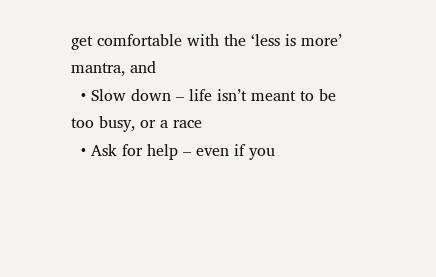get comfortable with the ‘less is more’ mantra, and
  • Slow down – life isn’t meant to be too busy, or a race
  • Ask for help – even if you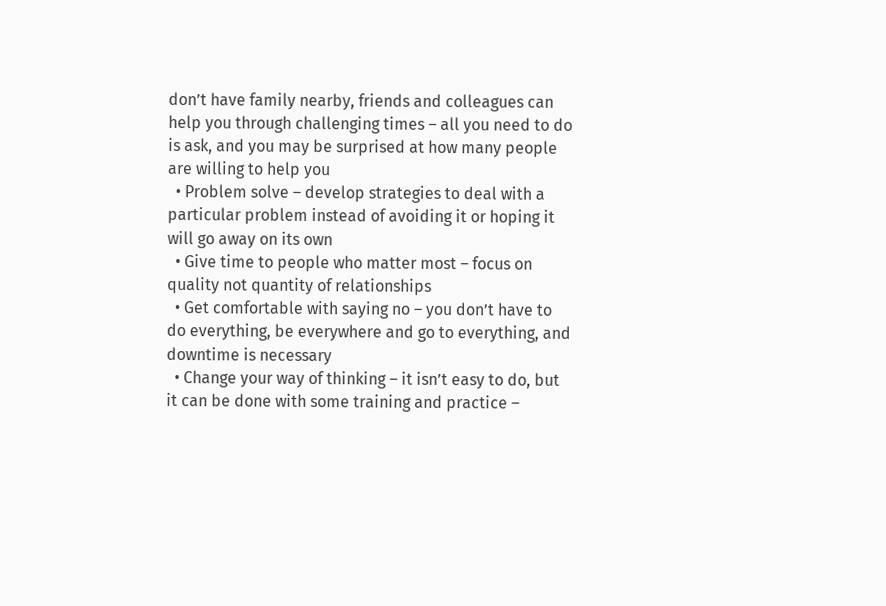don’t have family nearby, friends and colleagues can help you through challenging times – all you need to do is ask, and you may be surprised at how many people are willing to help you
  • Problem solve – develop strategies to deal with a particular problem instead of avoiding it or hoping it will go away on its own
  • Give time to people who matter most – focus on quality not quantity of relationships
  • Get comfortable with saying no – you don’t have to do everything, be everywhere and go to everything, and downtime is necessary
  • Change your way of thinking – it isn’t easy to do, but it can be done with some training and practice –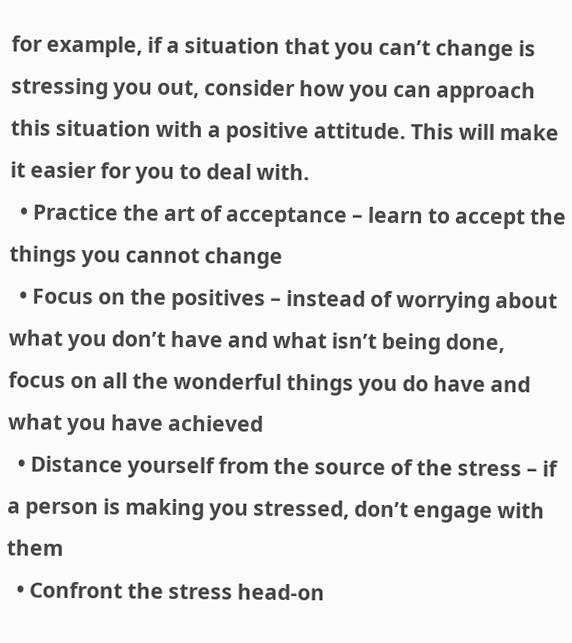for example, if a situation that you can’t change is stressing you out, consider how you can approach this situation with a positive attitude. This will make it easier for you to deal with.
  • Practice the art of acceptance – learn to accept the things you cannot change
  • Focus on the positives – instead of worrying about what you don’t have and what isn’t being done, focus on all the wonderful things you do have and what you have achieved
  • Distance yourself from the source of the stress – if a person is making you stressed, don’t engage with them
  • Confront the stress head-on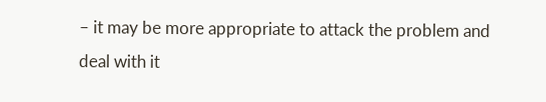– it may be more appropriate to attack the problem and deal with it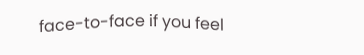face-to-face if you feel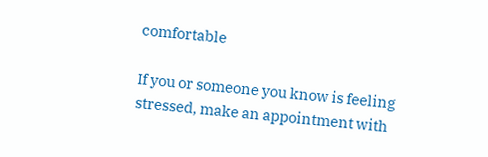comfortable

If you or someone you know is feeling stressed, make an appointment with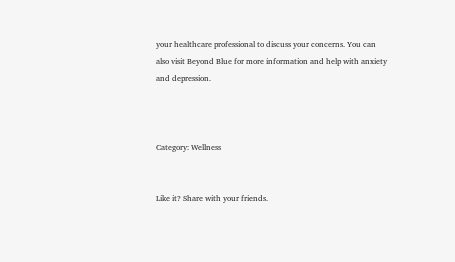your healthcare professional to discuss your concerns. You can also visit Beyond Blue for more information and help with anxiety and depression.



Category: Wellness


Like it? Share with your friends.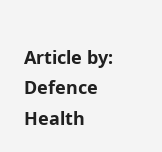Article by: Defence Health